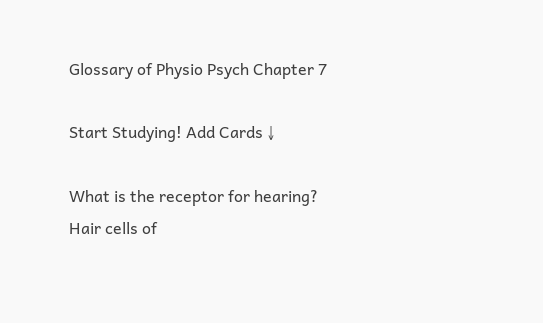Glossary of Physio Psych Chapter 7

Start Studying! Add Cards ↓

What is the receptor for hearing?
Hair cells of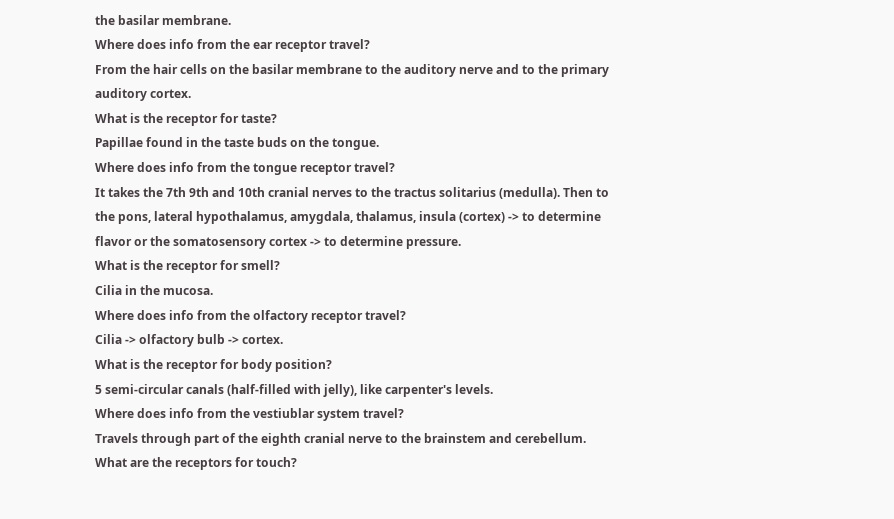the basilar membrane.
Where does info from the ear receptor travel?
From the hair cells on the basilar membrane to the auditory nerve and to the primary auditory cortex.
What is the receptor for taste?
Papillae found in the taste buds on the tongue.
Where does info from the tongue receptor travel?
It takes the 7th 9th and 10th cranial nerves to the tractus solitarius (medulla). Then to the pons, lateral hypothalamus, amygdala, thalamus, insula (cortex) -> to determine flavor or the somatosensory cortex -> to determine pressure.
What is the receptor for smell?
Cilia in the mucosa.
Where does info from the olfactory receptor travel?
Cilia -> olfactory bulb -> cortex.
What is the receptor for body position?
5 semi-circular canals (half-filled with jelly), like carpenter's levels.
Where does info from the vestiublar system travel?
Travels through part of the eighth cranial nerve to the brainstem and cerebellum.
What are the receptors for touch?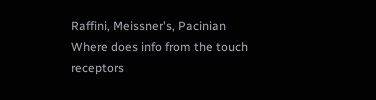Raffini, Meissner's, Pacinian
Where does info from the touch receptors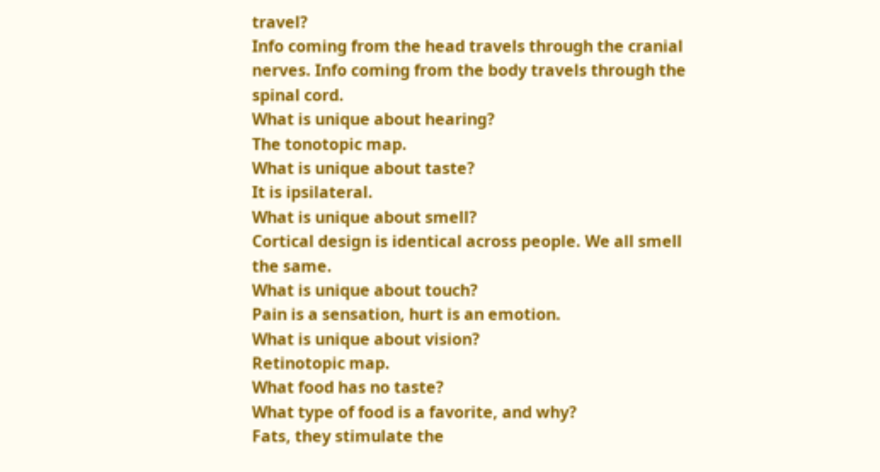travel?
Info coming from the head travels through the cranial nerves. Info coming from the body travels through the spinal cord.
What is unique about hearing?
The tonotopic map.
What is unique about taste?
It is ipsilateral.
What is unique about smell?
Cortical design is identical across people. We all smell the same.
What is unique about touch?
Pain is a sensation, hurt is an emotion.
What is unique about vision?
Retinotopic map.
What food has no taste?
What type of food is a favorite, and why?
Fats, they stimulate the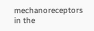mechanoreceptors in the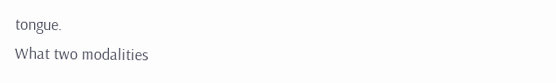tongue.
What two modalities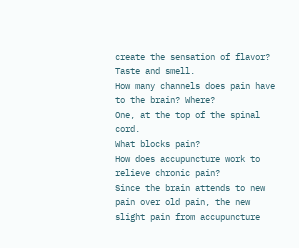create the sensation of flavor?
Taste and smell.
How many channels does pain have to the brain? Where?
One, at the top of the spinal cord.
What blocks pain?
How does accupuncture work to relieve chronic pain?
Since the brain attends to new pain over old pain, the new slight pain from accupuncture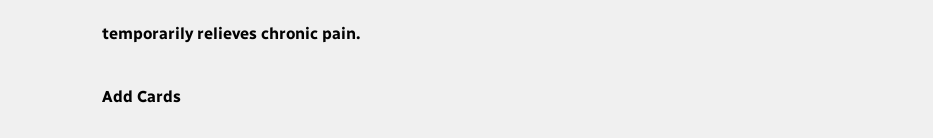temporarily relieves chronic pain.

Add Cards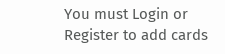You must Login or Register to add cards